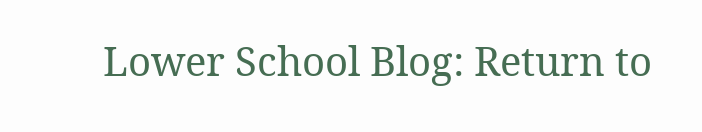Lower School Blog: Return to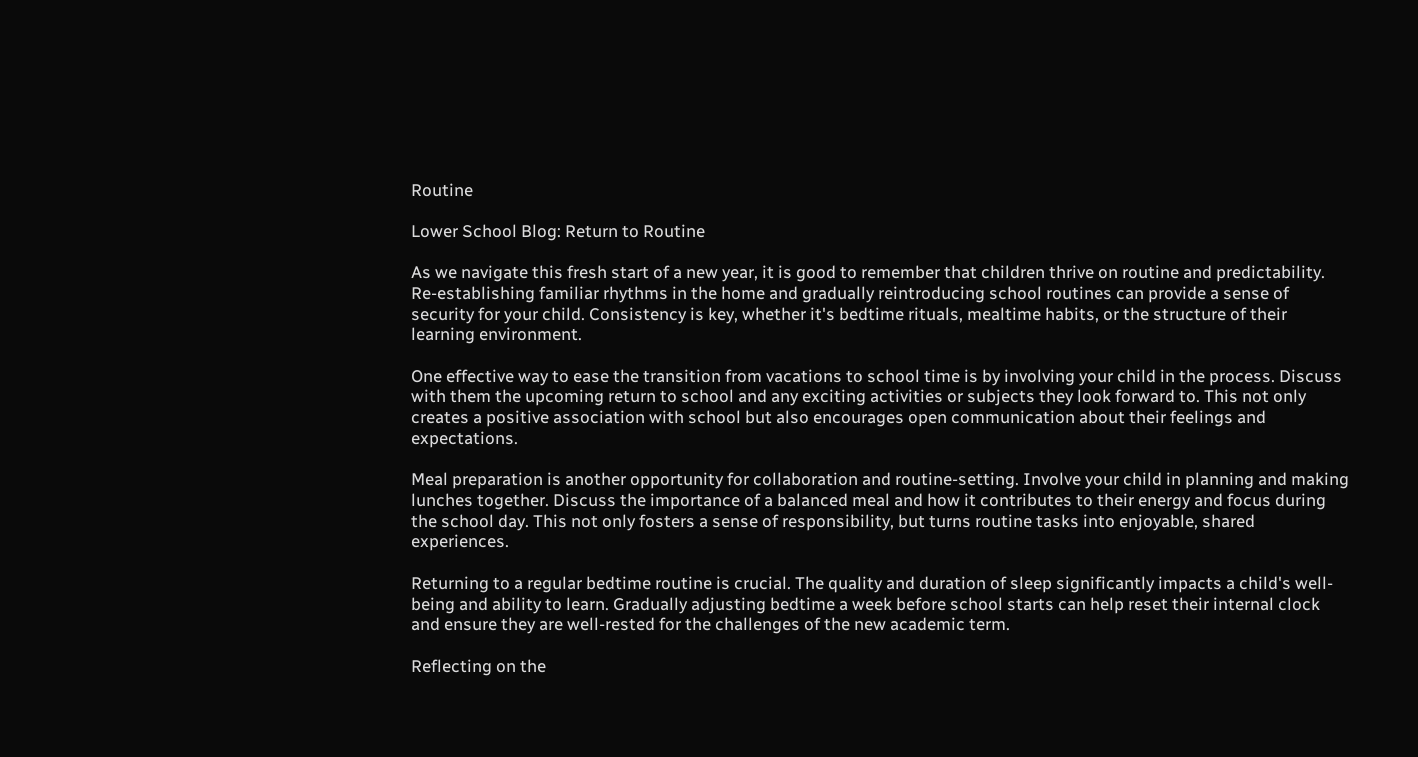Routine

Lower School Blog: Return to Routine

As we navigate this fresh start of a new year, it is good to remember that children thrive on routine and predictability. Re-establishing familiar rhythms in the home and gradually reintroducing school routines can provide a sense of security for your child. Consistency is key, whether it's bedtime rituals, mealtime habits, or the structure of their learning environment.

One effective way to ease the transition from vacations to school time is by involving your child in the process. Discuss with them the upcoming return to school and any exciting activities or subjects they look forward to. This not only creates a positive association with school but also encourages open communication about their feelings and expectations.

Meal preparation is another opportunity for collaboration and routine-setting. Involve your child in planning and making lunches together. Discuss the importance of a balanced meal and how it contributes to their energy and focus during the school day. This not only fosters a sense of responsibility, but turns routine tasks into enjoyable, shared experiences.

Returning to a regular bedtime routine is crucial. The quality and duration of sleep significantly impacts a child's well-being and ability to learn. Gradually adjusting bedtime a week before school starts can help reset their internal clock and ensure they are well-rested for the challenges of the new academic term.

Reflecting on the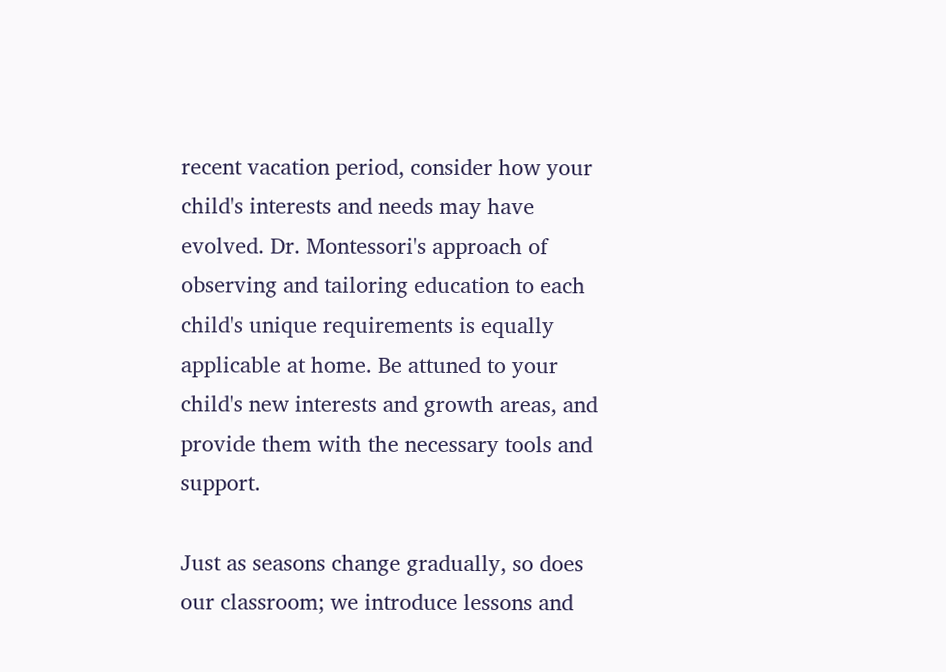recent vacation period, consider how your child's interests and needs may have evolved. Dr. Montessori's approach of observing and tailoring education to each child's unique requirements is equally applicable at home. Be attuned to your child's new interests and growth areas, and provide them with the necessary tools and support.

Just as seasons change gradually, so does our classroom; we introduce lessons and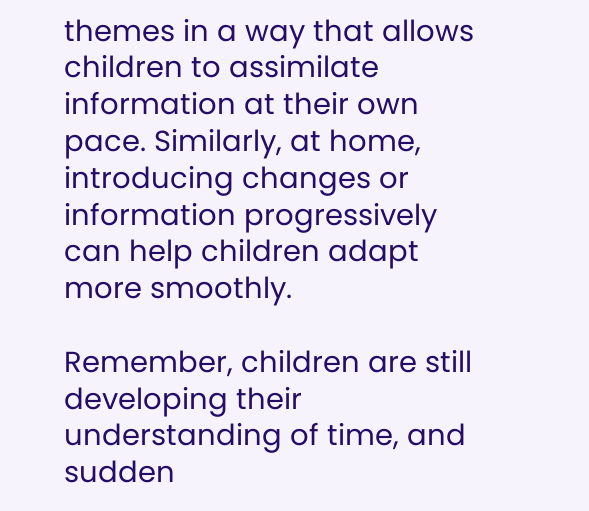themes in a way that allows children to assimilate information at their own pace. Similarly, at home, introducing changes or information progressively can help children adapt more smoothly.

Remember, children are still developing their understanding of time, and sudden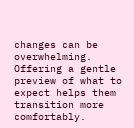changes can be overwhelming. Offering a gentle preview of what to expect helps them transition more comfortably.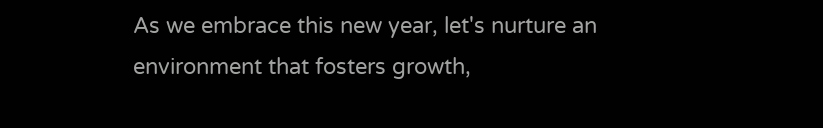As we embrace this new year, let's nurture an environment that fosters growth,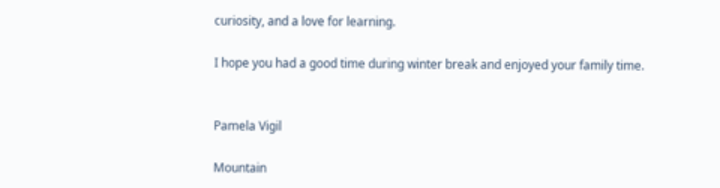curiosity, and a love for learning.

I hope you had a good time during winter break and enjoyed your family time.


Pamela Vigil

Mountain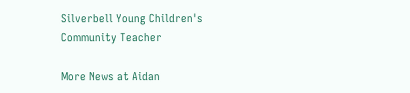Silverbell Young Children's Community Teacher

More News at Aidan